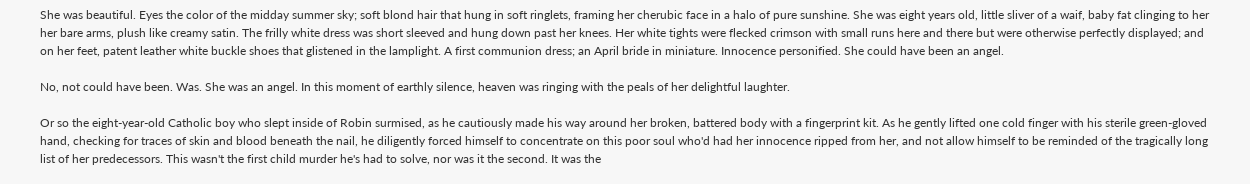She was beautiful. Eyes the color of the midday summer sky; soft blond hair that hung in soft ringlets, framing her cherubic face in a halo of pure sunshine. She was eight years old, little sliver of a waif, baby fat clinging to her her bare arms, plush like creamy satin. The frilly white dress was short sleeved and hung down past her knees. Her white tights were flecked crimson with small runs here and there but were otherwise perfectly displayed; and on her feet, patent leather white buckle shoes that glistened in the lamplight. A first communion dress; an April bride in miniature. Innocence personified. She could have been an angel.

No, not could have been. Was. She was an angel. In this moment of earthly silence, heaven was ringing with the peals of her delightful laughter.

Or so the eight-year-old Catholic boy who slept inside of Robin surmised, as he cautiously made his way around her broken, battered body with a fingerprint kit. As he gently lifted one cold finger with his sterile green-gloved hand, checking for traces of skin and blood beneath the nail, he diligently forced himself to concentrate on this poor soul who'd had her innocence ripped from her, and not allow himself to be reminded of the tragically long list of her predecessors. This wasn't the first child murder he's had to solve, nor was it the second. It was the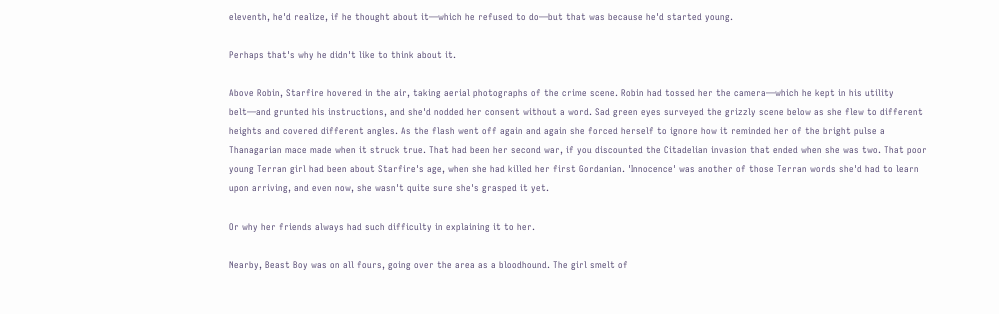eleventh, he'd realize, if he thought about it—which he refused to do—but that was because he'd started young.

Perhaps that's why he didn't like to think about it.

Above Robin, Starfire hovered in the air, taking aerial photographs of the crime scene. Robin had tossed her the camera—which he kept in his utility belt—and grunted his instructions, and she'd nodded her consent without a word. Sad green eyes surveyed the grizzly scene below as she flew to different heights and covered different angles. As the flash went off again and again she forced herself to ignore how it reminded her of the bright pulse a Thanagarian mace made when it struck true. That had been her second war, if you discounted the Citadelian invasion that ended when she was two. That poor young Terran girl had been about Starfire's age, when she had killed her first Gordanian. 'Innocence' was another of those Terran words she'd had to learn upon arriving, and even now, she wasn't quite sure she's grasped it yet.

Or why her friends always had such difficulty in explaining it to her.

Nearby, Beast Boy was on all fours, going over the area as a bloodhound. The girl smelt of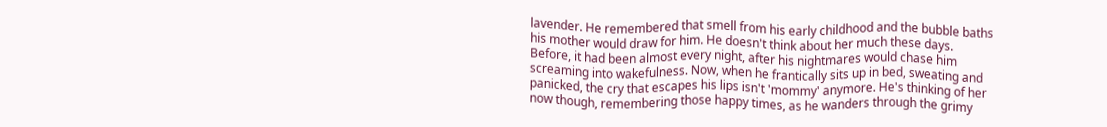lavender. He remembered that smell from his early childhood and the bubble baths his mother would draw for him. He doesn't think about her much these days. Before, it had been almost every night, after his nightmares would chase him screaming into wakefulness. Now, when he frantically sits up in bed, sweating and panicked, the cry that escapes his lips isn't 'mommy' anymore. He's thinking of her now though, remembering those happy times, as he wanders through the grimy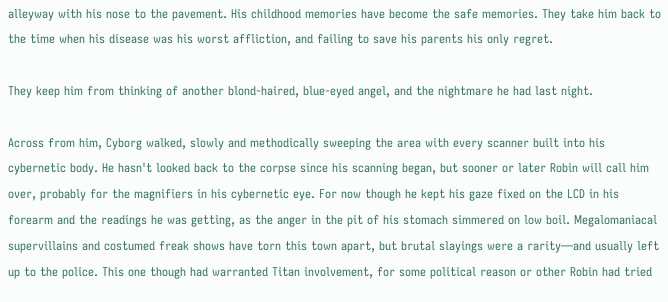alleyway with his nose to the pavement. His childhood memories have become the safe memories. They take him back to the time when his disease was his worst affliction, and failing to save his parents his only regret.

They keep him from thinking of another blond-haired, blue-eyed angel, and the nightmare he had last night.

Across from him, Cyborg walked, slowly and methodically sweeping the area with every scanner built into his cybernetic body. He hasn't looked back to the corpse since his scanning began, but sooner or later Robin will call him over, probably for the magnifiers in his cybernetic eye. For now though he kept his gaze fixed on the LCD in his forearm and the readings he was getting, as the anger in the pit of his stomach simmered on low boil. Megalomaniacal supervillains and costumed freak shows have torn this town apart, but brutal slayings were a rarity—and usually left up to the police. This one though had warranted Titan involvement, for some political reason or other Robin had tried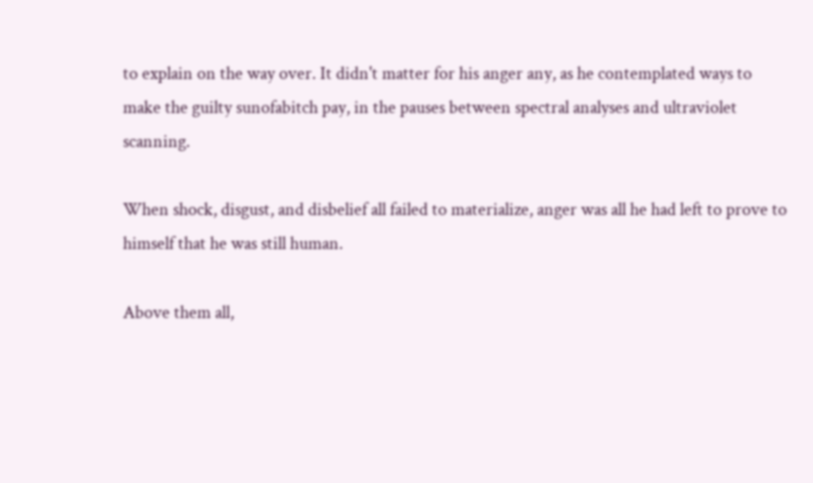to explain on the way over. It didn't matter for his anger any, as he contemplated ways to make the guilty sunofabitch pay, in the pauses between spectral analyses and ultraviolet scanning.

When shock, disgust, and disbelief all failed to materialize, anger was all he had left to prove to himself that he was still human.

Above them all,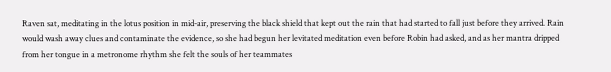Raven sat, meditating in the lotus position in mid-air, preserving the black shield that kept out the rain that had started to fall just before they arrived. Rain would wash away clues and contaminate the evidence, so she had begun her levitated meditation even before Robin had asked, and as her mantra dripped from her tongue in a metronome rhythm she felt the souls of her teammates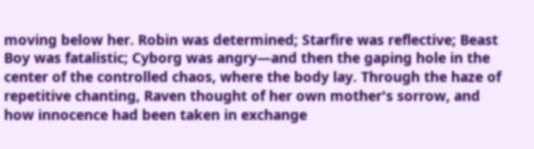moving below her. Robin was determined; Starfire was reflective; Beast Boy was fatalistic; Cyborg was angry—and then the gaping hole in the center of the controlled chaos, where the body lay. Through the haze of repetitive chanting, Raven thought of her own mother's sorrow, and how innocence had been taken in exchange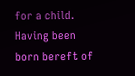for a child. Having been born bereft of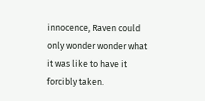innocence, Raven could only wonder wonder what it was like to have it forcibly taken.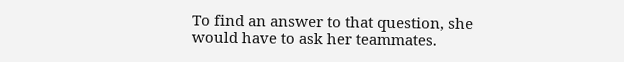To find an answer to that question, she would have to ask her teammates.